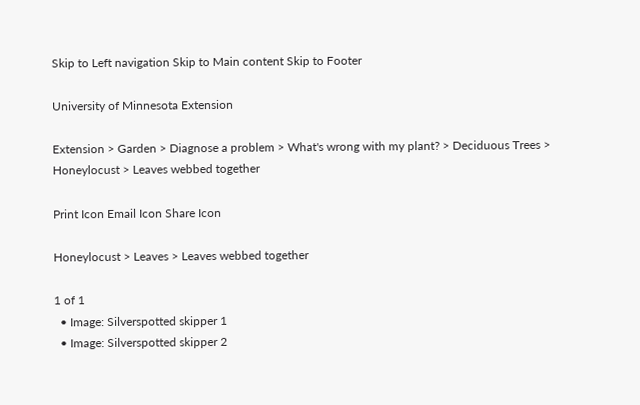Skip to Left navigation Skip to Main content Skip to Footer

University of Minnesota Extension

Extension > Garden > Diagnose a problem > What's wrong with my plant? > Deciduous Trees > Honeylocust > Leaves webbed together

Print Icon Email Icon Share Icon

Honeylocust > Leaves > Leaves webbed together

1 of 1
  • Image: Silverspotted skipper 1
  • Image: Silverspotted skipper 2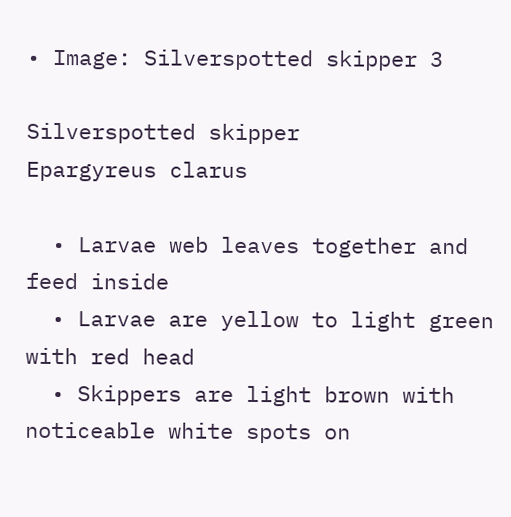• Image: Silverspotted skipper 3

Silverspotted skipper
Epargyreus clarus

  • Larvae web leaves together and feed inside
  • Larvae are yellow to light green with red head
  • Skippers are light brown with noticeable white spots on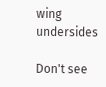wing undersides

Don't see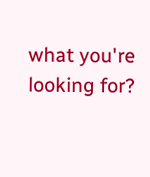what you're looking for?